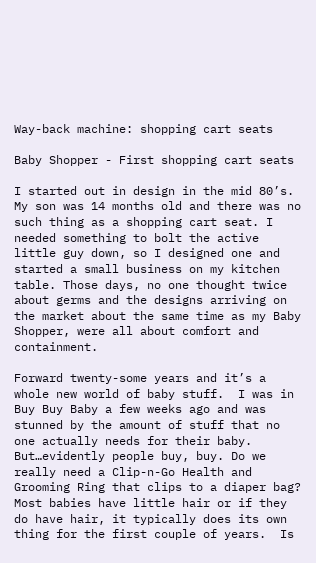Way-back machine: shopping cart seats

Baby Shopper - First shopping cart seats

I started out in design in the mid 80’s. My son was 14 months old and there was no such thing as a shopping cart seat. I needed something to bolt the active little guy down, so I designed one and started a small business on my kitchen table. Those days, no one thought twice about germs and the designs arriving on the market about the same time as my Baby Shopper, were all about comfort and containment.

Forward twenty-some years and it’s a whole new world of baby stuff.  I was in Buy Buy Baby a few weeks ago and was stunned by the amount of stuff that no one actually needs for their baby. But…evidently people buy, buy. Do we really need a Clip-n-Go Health and Grooming Ring that clips to a diaper bag? Most babies have little hair or if they do have hair, it typically does its own thing for the first couple of years.  Is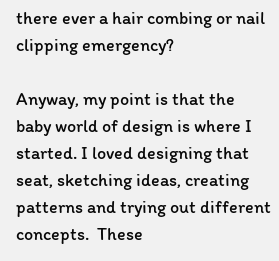there ever a hair combing or nail clipping emergency?

Anyway, my point is that the baby world of design is where I started. I loved designing that seat, sketching ideas, creating patterns and trying out different concepts.  These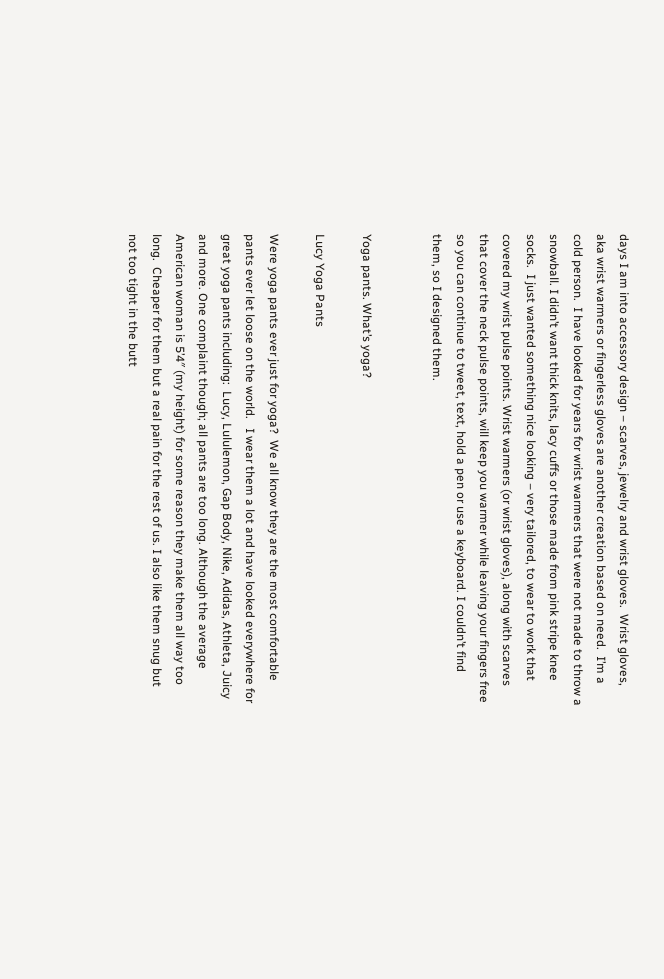days I am into accessory design – scarves, jewelry and wrist gloves.  Wrist gloves, aka wrist warmers or fingerless gloves are another creation based on need.  I’m a cold person.  I have looked for years for wrist warmers that were not made to throw a snowball. I didn’t want thick knits, lacy cuffs or those made from pink stripe knee socks.  I just wanted something nice looking – very tailored, to wear to work that covered my wrist pulse points. Wrist warmers (or wrist gloves), along with scarves that cover the neck pulse points, will keep you warmer while leaving your fingers free so you can continue to tweet, text, hold a pen or use a keyboard. I couldn’t find them, so I designed them.


Yoga pants. What’s yoga?

Lucy Yoga Pants

Were yoga pants ever just for yoga?  We all know they are the most comfortable pants ever let loose on the world.   I wear them a lot and have looked everywhere for great yoga pants including:  Lucy, Lululemon, Gap Body, Nike, Adidas, Athleta, Juicy and more. One complaint though; all pants are too long. Although the average American woman is 5’4″ (my height) for some reason they make them all way too long.  Cheaper for them but a real pain for the rest of us. I also like them snug but not too tight in the butt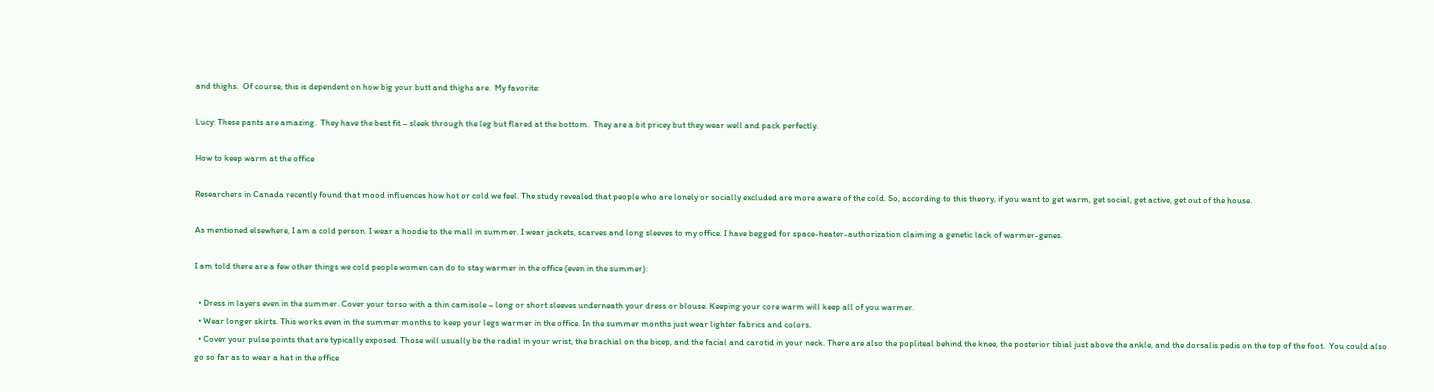and thighs.  Of course, this is dependent on how big your butt and thighs are.  My favorite:

Lucy: These pants are amazing.  They have the best fit – sleek through the leg but flared at the bottom.  They are a bit pricey but they wear well and pack perfectly.

How to keep warm at the office

Researchers in Canada recently found that mood influences how hot or cold we feel. The study revealed that people who are lonely or socially excluded are more aware of the cold. So, according to this theory, if you want to get warm, get social, get active, get out of the house.

As mentioned elsewhere, I am a cold person. I wear a hoodie to the mall in summer. I wear jackets, scarves and long sleeves to my office. I have begged for space-heater-authorization claiming a genetic lack of warmer-genes.

I am told there are a few other things we cold people women can do to stay warmer in the office (even in the summer):

  • Dress in layers even in the summer. Cover your torso with a thin camisole – long or short sleeves underneath your dress or blouse. Keeping your core warm will keep all of you warmer.
  • Wear longer skirts. This works even in the summer months to keep your legs warmer in the office. In the summer months just wear lighter fabrics and colors.
  • Cover your pulse points that are typically exposed. Those will usually be the radial in your wrist, the brachial on the bicep, and the facial and carotid in your neck. There are also the popliteal behind the knee, the posterior tibial just above the ankle, and the dorsalis pedis on the top of the foot.  You could also go so far as to wear a hat in the office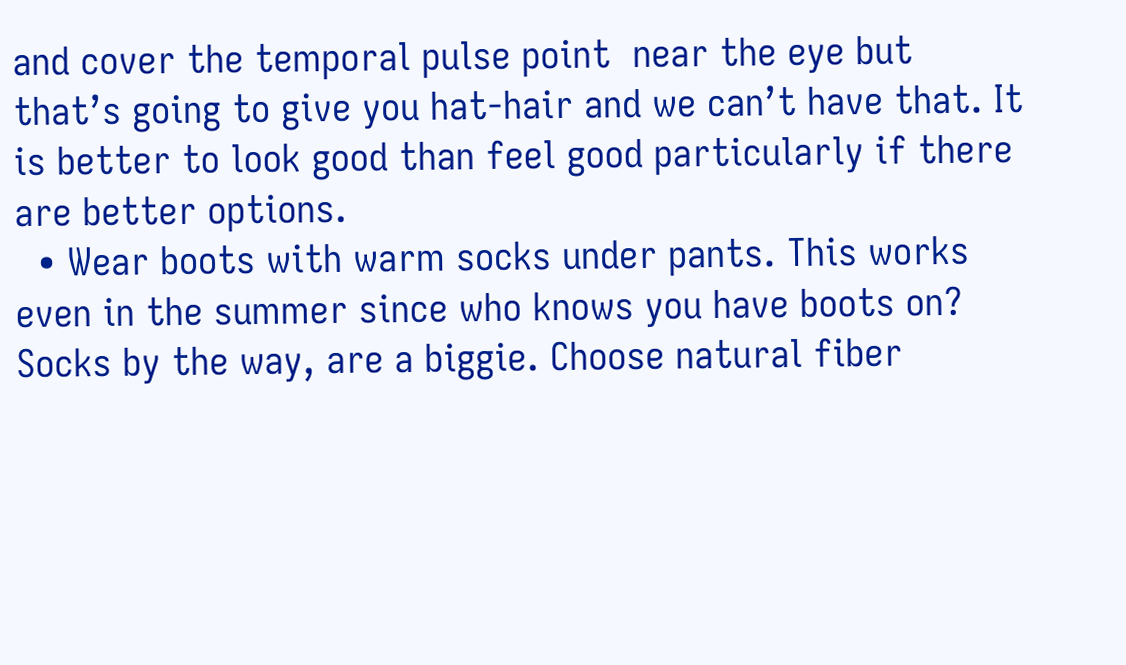and cover the temporal pulse point  near the eye but that’s going to give you hat-hair and we can’t have that. It is better to look good than feel good particularly if there are better options.
  • Wear boots with warm socks under pants. This works even in the summer since who knows you have boots on? Socks by the way, are a biggie. Choose natural fiber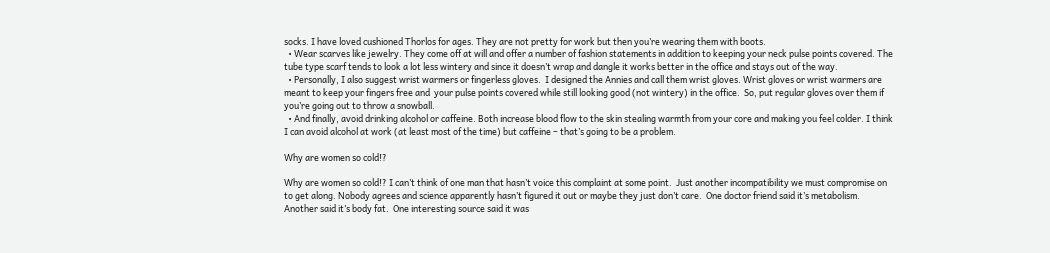socks. I have loved cushioned Thorlos for ages. They are not pretty for work but then you’re wearing them with boots.
  • Wear scarves like jewelry. They come off at will and offer a number of fashion statements in addition to keeping your neck pulse points covered. The tube type scarf tends to look a lot less wintery and since it doesn’t wrap and dangle it works better in the office and stays out of the way.
  • Personally, I also suggest wrist warmers or fingerless gloves.  I designed the Annies and call them wrist gloves. Wrist gloves or wrist warmers are meant to keep your fingers free and  your pulse points covered while still looking good (not wintery) in the office.  So, put regular gloves over them if you’re going out to throw a snowball.
  • And finally, avoid drinking alcohol or caffeine. Both increase blood flow to the skin stealing warmth from your core and making you feel colder. I think I can avoid alcohol at work (at least most of the time) but caffeine – that’s going to be a problem.

Why are women so cold!?

Why are women so cold!? I can’t think of one man that hasn’t voice this complaint at some point.  Just another incompatibility we must compromise on to get along. Nobody agrees and science apparently hasn’t figured it out or maybe they just don’t care.  One doctor friend said it’s metabolism.  Another said it’s body fat.  One interesting source said it was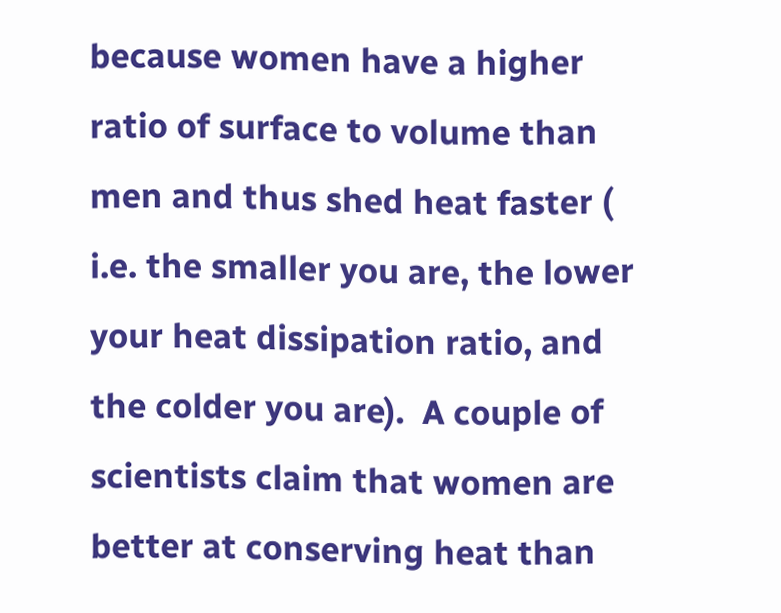because women have a higher ratio of surface to volume than men and thus shed heat faster ( i.e. the smaller you are, the lower your heat dissipation ratio, and the colder you are).  A couple of scientists claim that women are better at conserving heat than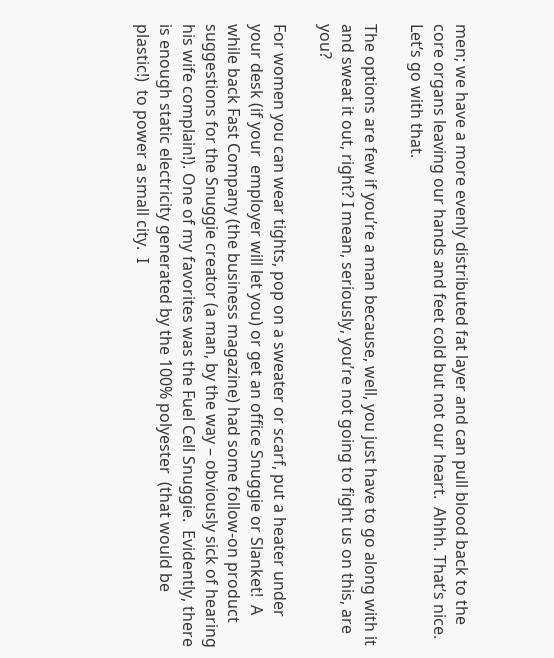men; we have a more evenly distributed fat layer and can pull blood back to the core organs leaving our hands and feet cold but not our heart.  Ahhh. That’s nice. Let’s go with that.

The options are few if you’re a man because, well, you just have to go along with it and sweat it out, right? I mean, seriously, you’re not going to fight us on this, are you?

For women you can wear tights, pop on a sweater or scarf, put a heater under your desk (if your  employer will let you) or get an office Snuggie or Slanket!  A while back Fast Company (the business magazine) had some follow-on product suggestions for the Snuggie creator (a man, by the way – obviously sick of hearing his wife complain!). One of my favorites was the Fuel Cell Snuggie.  Evidently, there is enough static electricity generated by the 100% polyester  (that would be plastic!)  to power a small city.  I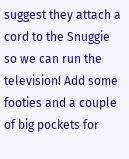suggest they attach a cord to the Snuggie so we can run the television! Add some footies and a couple of big pockets for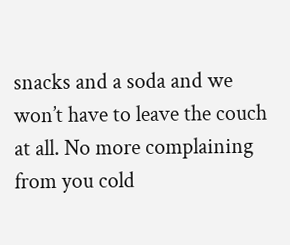snacks and a soda and we won’t have to leave the couch at all. No more complaining from you cold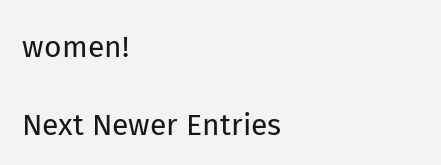women!

Next Newer Entries